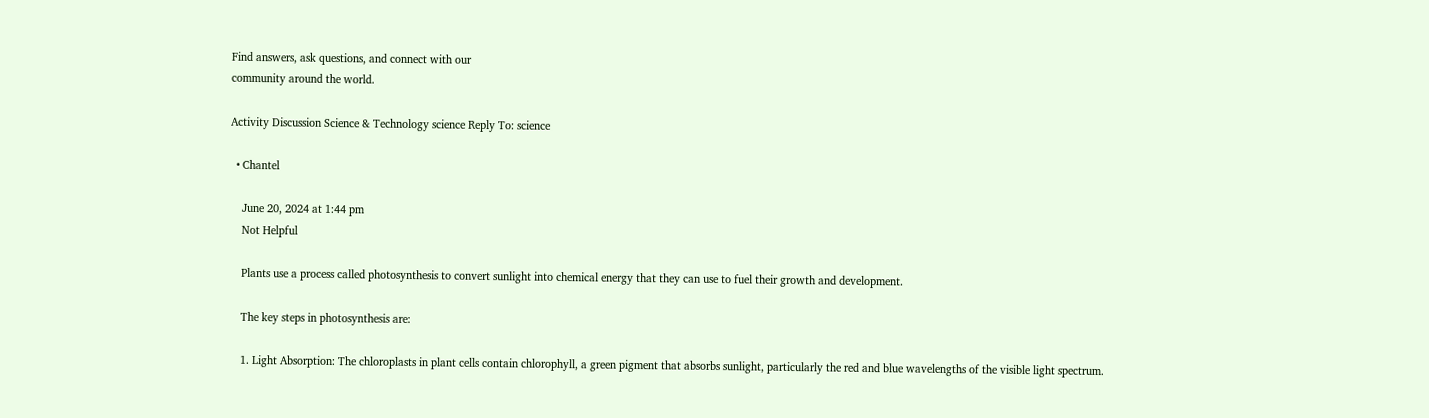Find answers, ask questions, and connect with our
community around the world.

Activity Discussion Science & Technology science Reply To: science

  • Chantel

    June 20, 2024 at 1:44 pm
    Not Helpful

    Plants use a process called photosynthesis to convert sunlight into chemical energy that they can use to fuel their growth and development.

    The key steps in photosynthesis are:

    1. Light Absorption: The chloroplasts in plant cells contain chlorophyll, a green pigment that absorbs sunlight, particularly the red and blue wavelengths of the visible light spectrum.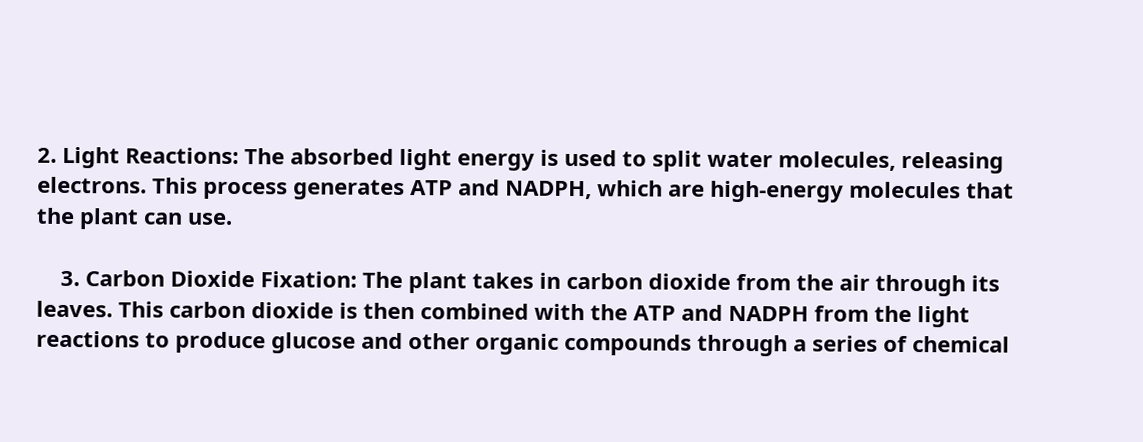2. Light Reactions: The absorbed light energy is used to split water molecules, releasing electrons. This process generates ATP and NADPH, which are high-energy molecules that the plant can use.

    3. Carbon Dioxide Fixation: The plant takes in carbon dioxide from the air through its leaves. This carbon dioxide is then combined with the ATP and NADPH from the light reactions to produce glucose and other organic compounds through a series of chemical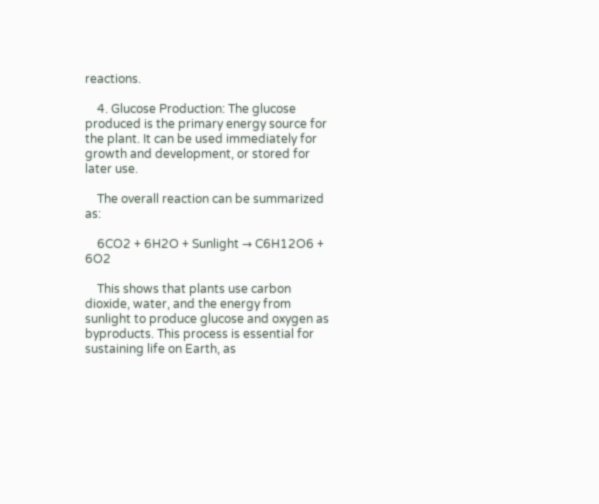reactions.

    4. Glucose Production: The glucose produced is the primary energy source for the plant. It can be used immediately for growth and development, or stored for later use.

    The overall reaction can be summarized as:

    6CO2 + 6H2O + Sunlight → C6H12O6 + 6O2

    This shows that plants use carbon dioxide, water, and the energy from sunlight to produce glucose and oxygen as byproducts. This process is essential for sustaining life on Earth, as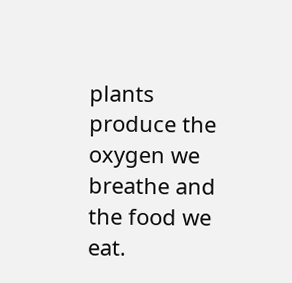plants produce the oxygen we breathe and the food we eat.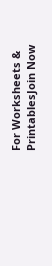For Worksheets & PrintablesJoin Now